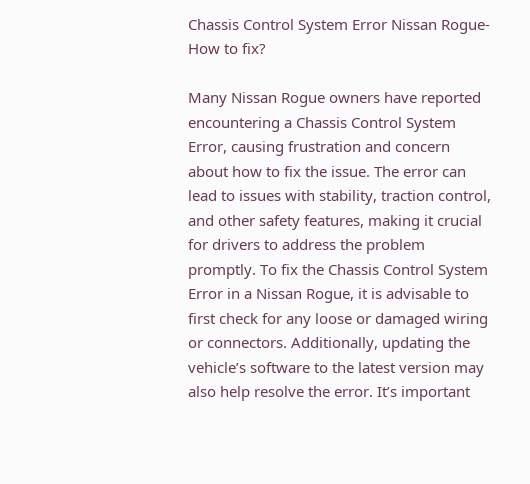Chassis Control System Error Nissan Rogue-How to fix?

Many Nissan Rogue owners have reported encountering a Chassis Control System Error, causing frustration and concern about how to fix the issue. The error can lead to issues with stability, traction control, and other safety features, making it crucial for drivers to address the problem promptly. To fix the Chassis Control System Error in a Nissan Rogue, it is advisable to first check for any loose or damaged wiring or connectors. Additionally, updating the vehicle’s software to the latest version may also help resolve the error. It’s important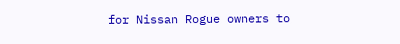for Nissan Rogue owners to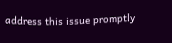address this issue promptly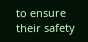to ensure their safety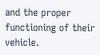and the proper functioning of their vehicle.